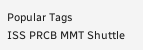Popular Tags
ISS PRCB MMT Shuttle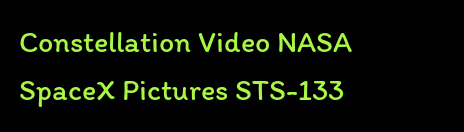Constellation Video NASA SpaceX Pictures STS-133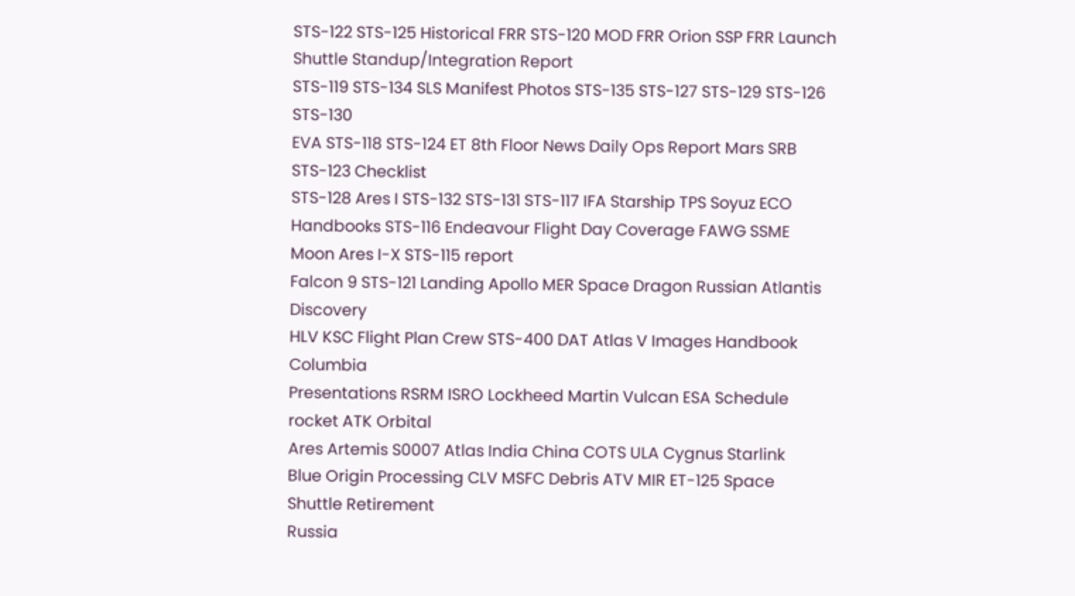STS-122 STS-125 Historical FRR STS-120 MOD FRR Orion SSP FRR Launch Shuttle Standup/Integration Report
STS-119 STS-134 SLS Manifest Photos STS-135 STS-127 STS-129 STS-126 STS-130
EVA STS-118 STS-124 ET 8th Floor News Daily Ops Report Mars SRB STS-123 Checklist
STS-128 Ares I STS-132 STS-131 STS-117 IFA Starship TPS Soyuz ECO
Handbooks STS-116 Endeavour Flight Day Coverage FAWG SSME Moon Ares I-X STS-115 report
Falcon 9 STS-121 Landing Apollo MER Space Dragon Russian Atlantis Discovery
HLV KSC Flight Plan Crew STS-400 DAT Atlas V Images Handbook Columbia
Presentations RSRM ISRO Lockheed Martin Vulcan ESA Schedule rocket ATK Orbital
Ares Artemis S0007 Atlas India China COTS ULA Cygnus Starlink
Blue Origin Processing CLV MSFC Debris ATV MIR ET-125 Space Shuttle Retirement
Russia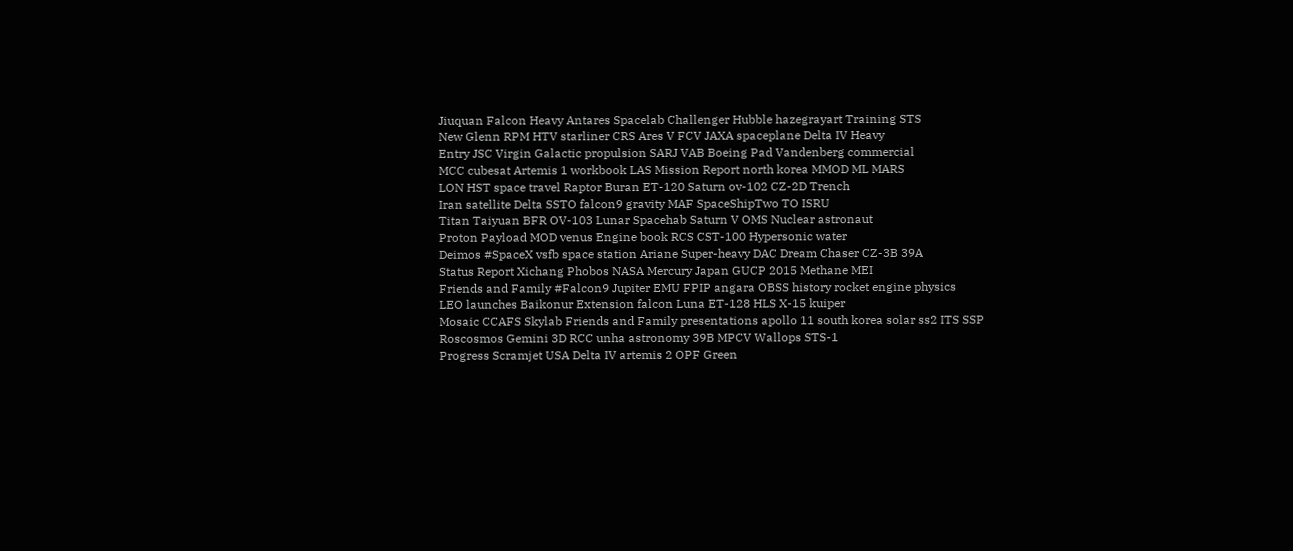Jiuquan Falcon Heavy Antares Spacelab Challenger Hubble hazegrayart Training STS
New Glenn RPM HTV starliner CRS Ares V FCV JAXA spaceplane Delta IV Heavy
Entry JSC Virgin Galactic propulsion SARJ VAB Boeing Pad Vandenberg commercial
MCC cubesat Artemis 1 workbook LAS Mission Report north korea MMOD ML MARS
LON HST space travel Raptor Buran ET-120 Saturn ov-102 CZ-2D Trench
Iran satellite Delta SSTO falcon9 gravity MAF SpaceShipTwo TO ISRU
Titan Taiyuan BFR OV-103 Lunar Spacehab Saturn V OMS Nuclear astronaut
Proton Payload MOD venus Engine book RCS CST-100 Hypersonic water
Deimos #SpaceX vsfb space station Ariane Super-heavy DAC Dream Chaser CZ-3B 39A
Status Report Xichang Phobos NASA Mercury Japan GUCP 2015 Methane MEI
Friends and Family #Falcon9 Jupiter EMU FPIP angara OBSS history rocket engine physics
LEO launches Baikonur Extension falcon Luna ET-128 HLS X-15 kuiper
Mosaic CCAFS Skylab Friends and Family presentations apollo 11 south korea solar ss2 ITS SSP
Roscosmos Gemini 3D RCC unha astronomy 39B MPCV Wallops STS-1
Progress Scramjet USA Delta IV artemis 2 OPF Green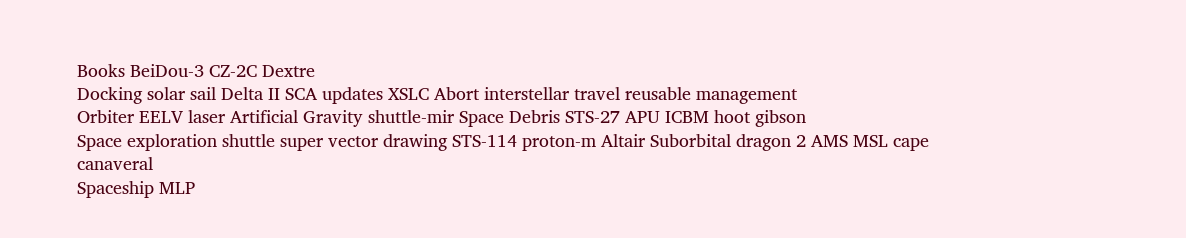Books BeiDou-3 CZ-2C Dextre
Docking solar sail Delta II SCA updates XSLC Abort interstellar travel reusable management
Orbiter EELV laser Artificial Gravity shuttle-mir Space Debris STS-27 APU ICBM hoot gibson
Space exploration shuttle super vector drawing STS-114 proton-m Altair Suborbital dragon 2 AMS MSL cape canaveral
Spaceship MLP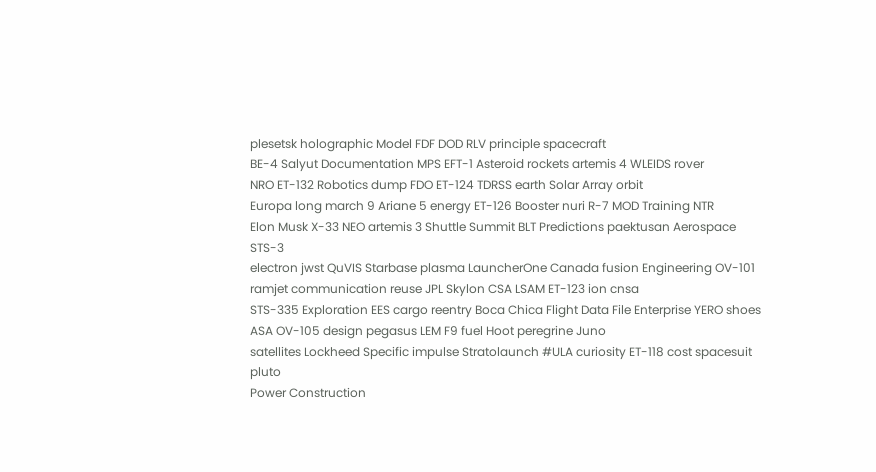plesetsk holographic Model FDF DOD RLV principle spacecraft
BE-4 Salyut Documentation MPS EFT-1 Asteroid rockets artemis 4 WLEIDS rover
NRO ET-132 Robotics dump FDO ET-124 TDRSS earth Solar Array orbit
Europa long march 9 Ariane 5 energy ET-126 Booster nuri R-7 MOD Training NTR
Elon Musk X-33 NEO artemis 3 Shuttle Summit BLT Predictions paektusan Aerospace STS-3
electron jwst QuVIS Starbase plasma LauncherOne Canada fusion Engineering OV-101
ramjet communication reuse JPL Skylon CSA LSAM ET-123 ion cnsa
STS-335 Exploration EES cargo reentry Boca Chica Flight Data File Enterprise YERO shoes
ASA OV-105 design pegasus LEM F9 fuel Hoot peregrine Juno
satellites Lockheed Specific impulse Stratolaunch #ULA curiosity ET-118 cost spacesuit pluto
Power Construction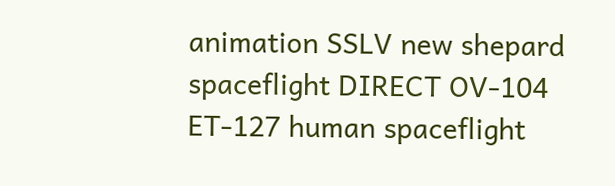animation SSLV new shepard spaceflight DIRECT OV-104 ET-127 human spaceflight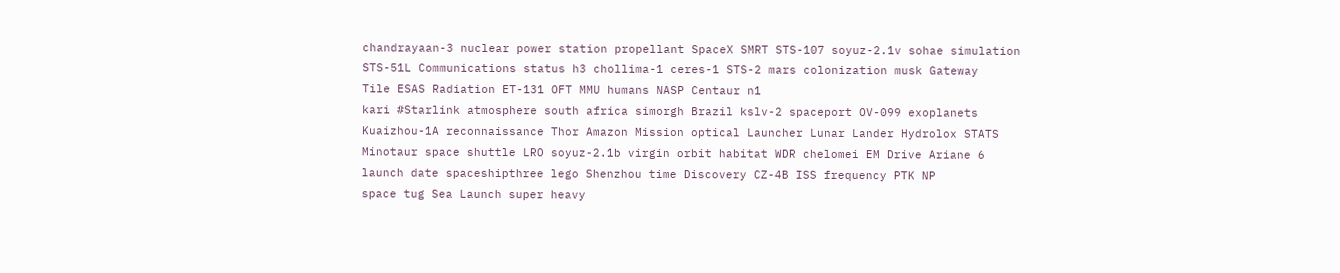chandrayaan-3 nuclear power station propellant SpaceX SMRT STS-107 soyuz-2.1v sohae simulation
STS-51L Communications status h3 chollima-1 ceres-1 STS-2 mars colonization musk Gateway
Tile ESAS Radiation ET-131 OFT MMU humans NASP Centaur n1
kari #Starlink atmosphere south africa simorgh Brazil kslv-2 spaceport OV-099 exoplanets
Kuaizhou-1A reconnaissance Thor Amazon Mission optical Launcher Lunar Lander Hydrolox STATS
Minotaur space shuttle LRO soyuz-2.1b virgin orbit habitat WDR chelomei EM Drive Ariane 6
launch date spaceshipthree lego Shenzhou time Discovery CZ-4B ISS frequency PTK NP
space tug Sea Launch super heavy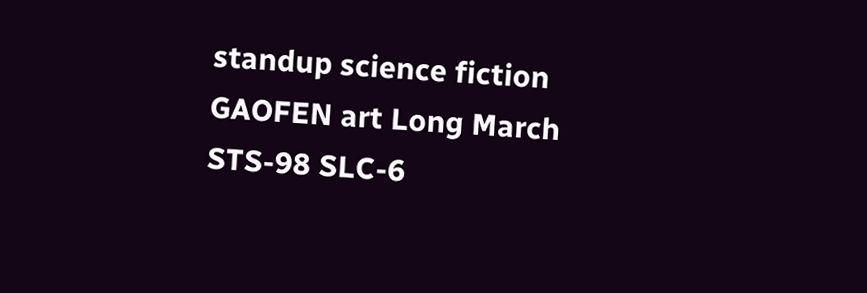standup science fiction GAOFEN art Long March STS-98 SLC-6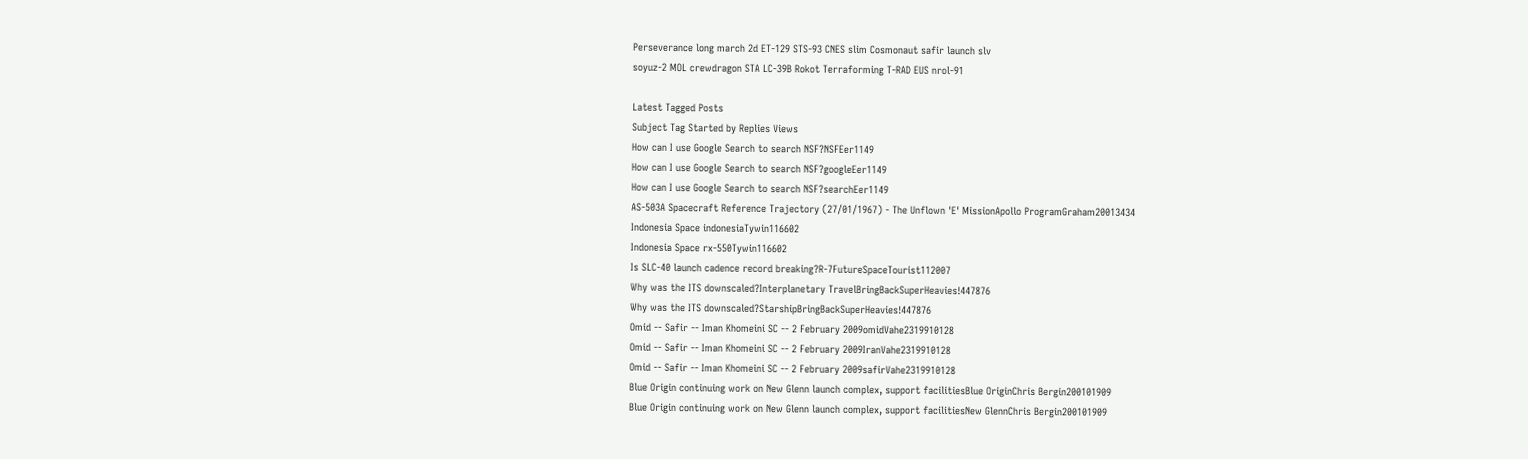Perseverance long march 2d ET-129 STS-93 CNES slim Cosmonaut safir launch slv
soyuz-2 MOL crewdragon STA LC-39B Rokot Terraforming T-RAD EUS nrol-91

Latest Tagged Posts
Subject Tag Started by Replies Views
How can I use Google Search to search NSF?NSFEer1149
How can I use Google Search to search NSF?googleEer1149
How can I use Google Search to search NSF?searchEer1149
AS-503A Spacecraft Reference Trajectory (27/01/1967) - The Unflown 'E' MissionApollo ProgramGraham20013434
Indonesia Space indonesiaTywin116602
Indonesia Space rx-550Tywin116602
Is SLC-40 launch cadence record breaking?R-7FutureSpaceTourist112007
Why was the ITS downscaled?Interplanetary TravelBringBackSuperHeavies!447876
Why was the ITS downscaled?StarshipBringBackSuperHeavies!447876
Omid -- Safir -- Iman Khomeini SC -- 2 February 2009omidVahe2319910128
Omid -- Safir -- Iman Khomeini SC -- 2 February 2009IranVahe2319910128
Omid -- Safir -- Iman Khomeini SC -- 2 February 2009safirVahe2319910128
Blue Origin continuing work on New Glenn launch complex, support facilitiesBlue OriginChris Bergin200101909
Blue Origin continuing work on New Glenn launch complex, support facilitiesNew GlennChris Bergin200101909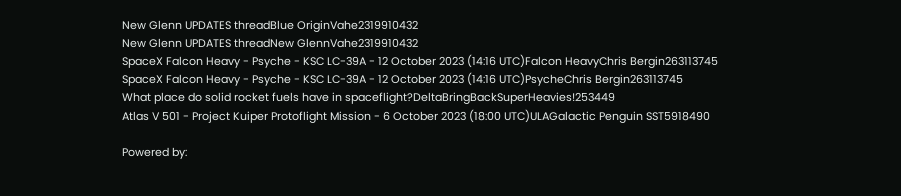New Glenn UPDATES threadBlue OriginVahe2319910432
New Glenn UPDATES threadNew GlennVahe2319910432
SpaceX Falcon Heavy - Psyche - KSC LC-39A - 12 October 2023 (14:16 UTC)Falcon HeavyChris Bergin263113745
SpaceX Falcon Heavy - Psyche - KSC LC-39A - 12 October 2023 (14:16 UTC)PsycheChris Bergin263113745
What place do solid rocket fuels have in spaceflight?DeltaBringBackSuperHeavies!253449
Atlas V 501 - Project Kuiper Protoflight Mission - 6 October 2023 (18:00 UTC)ULAGalactic Penguin SST5918490

Powered by: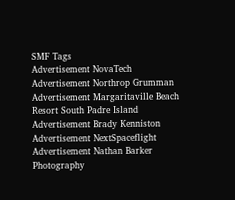SMF Tags
Advertisement NovaTech
Advertisement Northrop Grumman
Advertisement Margaritaville Beach Resort South Padre Island
Advertisement Brady Kenniston
Advertisement NextSpaceflight
Advertisement Nathan Barker Photography